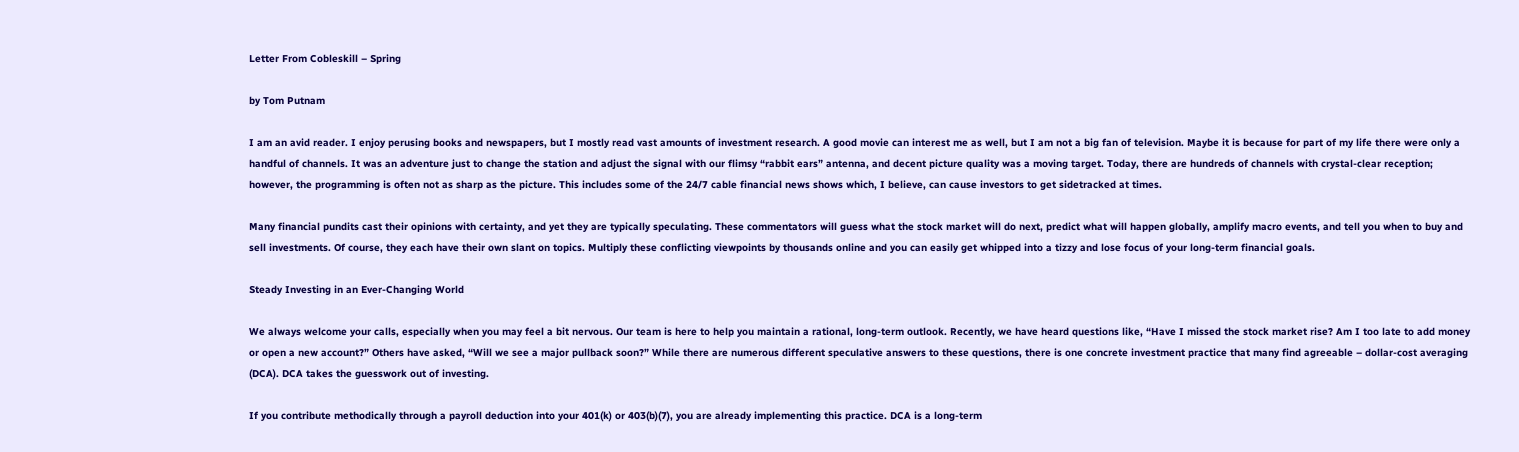Letter From Cobleskill – Spring

by Tom Putnam

I am an avid reader. I enjoy perusing books and newspapers, but I mostly read vast amounts of investment research. A good movie can interest me as well, but I am not a big fan of television. Maybe it is because for part of my life there were only a handful of channels. It was an adventure just to change the station and adjust the signal with our flimsy “rabbit ears” antenna, and decent picture quality was a moving target. Today, there are hundreds of channels with crystal-clear reception; however, the programming is often not as sharp as the picture. This includes some of the 24/7 cable financial news shows which, I believe, can cause investors to get sidetracked at times.

Many financial pundits cast their opinions with certainty, and yet they are typically speculating. These commentators will guess what the stock market will do next, predict what will happen globally, amplify macro events, and tell you when to buy and sell investments. Of course, they each have their own slant on topics. Multiply these conflicting viewpoints by thousands online and you can easily get whipped into a tizzy and lose focus of your long-term financial goals.

Steady Investing in an Ever-Changing World

We always welcome your calls, especially when you may feel a bit nervous. Our team is here to help you maintain a rational, long-term outlook. Recently, we have heard questions like, “Have I missed the stock market rise? Am I too late to add money or open a new account?” Others have asked, “Will we see a major pullback soon?” While there are numerous different speculative answers to these questions, there is one concrete investment practice that many find agreeable – dollar-cost averaging (DCA). DCA takes the guesswork out of investing.

If you contribute methodically through a payroll deduction into your 401(k) or 403(b)(7), you are already implementing this practice. DCA is a long-term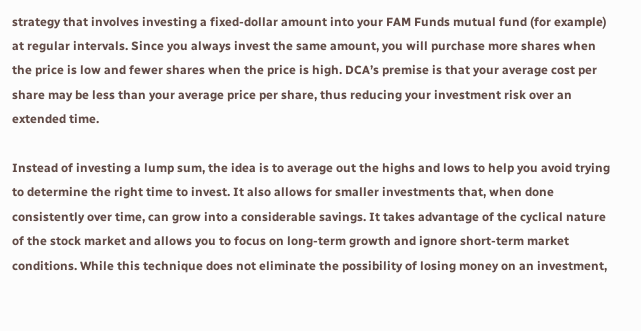strategy that involves investing a fixed-dollar amount into your FAM Funds mutual fund (for example) at regular intervals. Since you always invest the same amount, you will purchase more shares when the price is low and fewer shares when the price is high. DCA’s premise is that your average cost per share may be less than your average price per share, thus reducing your investment risk over an extended time.

Instead of investing a lump sum, the idea is to average out the highs and lows to help you avoid trying to determine the right time to invest. It also allows for smaller investments that, when done consistently over time, can grow into a considerable savings. It takes advantage of the cyclical nature of the stock market and allows you to focus on long-term growth and ignore short-term market conditions. While this technique does not eliminate the possibility of losing money on an investment,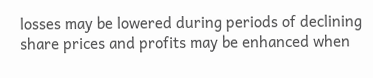losses may be lowered during periods of declining share prices and profits may be enhanced when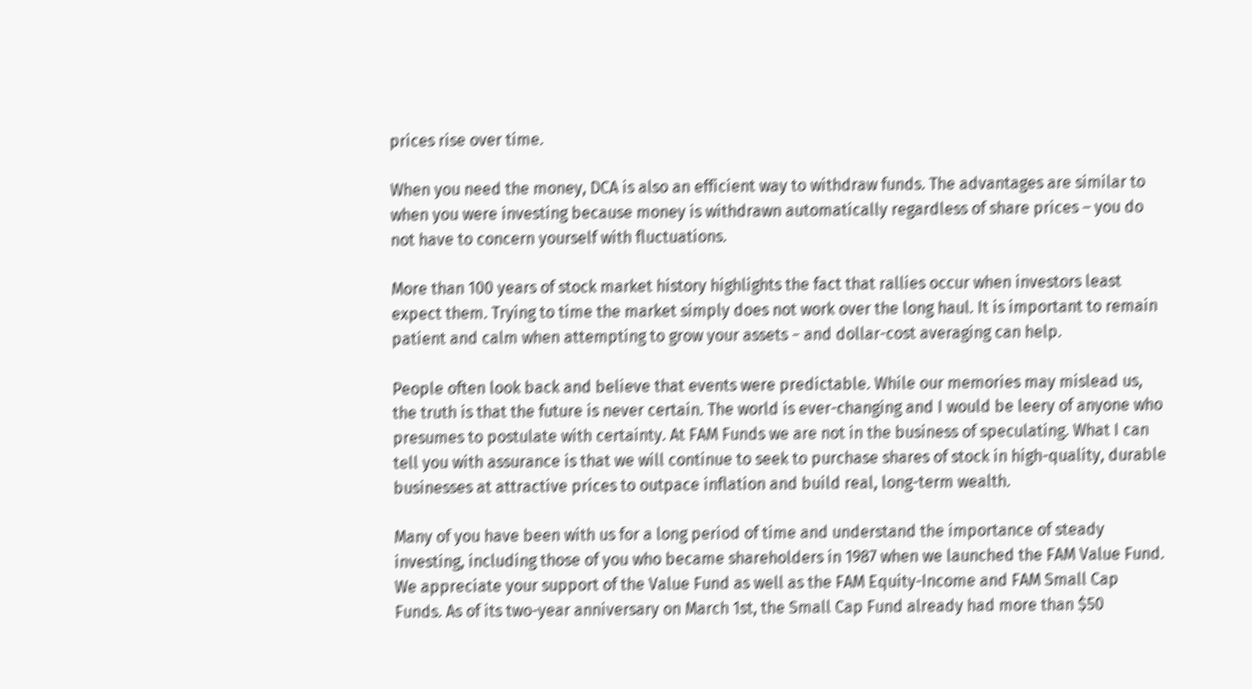prices rise over time.

When you need the money, DCA is also an efficient way to withdraw funds. The advantages are similar to when you were investing because money is withdrawn automatically regardless of share prices – you do not have to concern yourself with fluctuations.

More than 100 years of stock market history highlights the fact that rallies occur when investors least expect them. Trying to time the market simply does not work over the long haul. It is important to remain patient and calm when attempting to grow your assets − and dollar-cost averaging can help.

People often look back and believe that events were predictable. While our memories may mislead us, the truth is that the future is never certain. The world is ever-changing and I would be leery of anyone who presumes to postulate with certainty. At FAM Funds we are not in the business of speculating. What I can tell you with assurance is that we will continue to seek to purchase shares of stock in high-quality, durable businesses at attractive prices to outpace inflation and build real, long-term wealth.

Many of you have been with us for a long period of time and understand the importance of steady investing, including those of you who became shareholders in 1987 when we launched the FAM Value Fund. We appreciate your support of the Value Fund as well as the FAM Equity-Income and FAM Small Cap Funds. As of its two-year anniversary on March 1st, the Small Cap Fund already had more than $50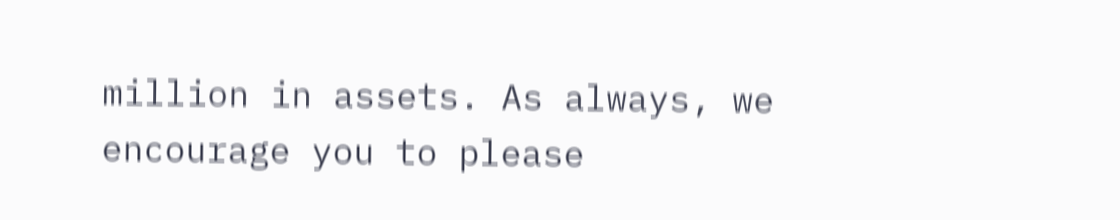million in assets. As always, we encourage you to please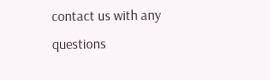contact us with any questions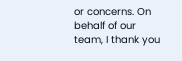or concerns. On behalf of our team, I thank you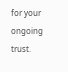for your ongoing trust.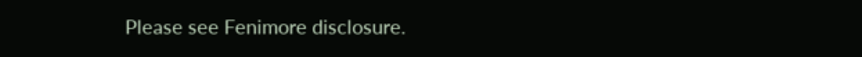Please see Fenimore disclosure.